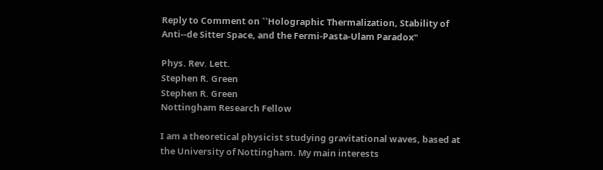Reply to Comment on ``Holographic Thermalization, Stability of Anti--de Sitter Space, and the Fermi-Pasta-Ulam Paradox''

Phys. Rev. Lett.
Stephen R. Green
Stephen R. Green
Nottingham Research Fellow

I am a theoretical physicist studying gravitational waves, based at the University of Nottingham. My main interests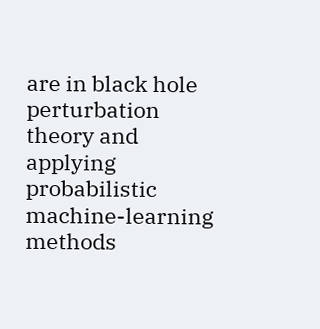are in black hole perturbation theory and applying probabilistic machine-learning methods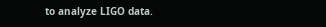to analyze LIGO data.